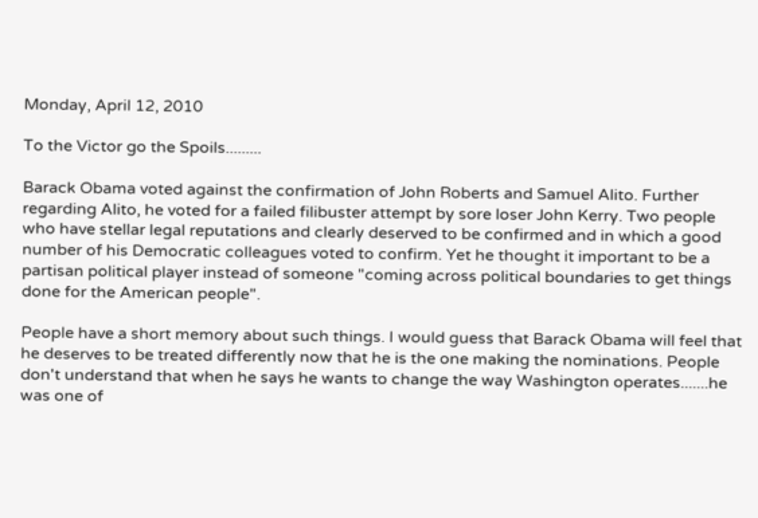Monday, April 12, 2010

To the Victor go the Spoils.........

Barack Obama voted against the confirmation of John Roberts and Samuel Alito. Further regarding Alito, he voted for a failed filibuster attempt by sore loser John Kerry. Two people who have stellar legal reputations and clearly deserved to be confirmed and in which a good number of his Democratic colleagues voted to confirm. Yet he thought it important to be a partisan political player instead of someone "coming across political boundaries to get things done for the American people".

People have a short memory about such things. I would guess that Barack Obama will feel that he deserves to be treated differently now that he is the one making the nominations. People don't understand that when he says he wants to change the way Washington operates.......he was one of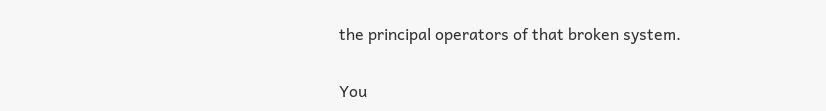the principal operators of that broken system.

You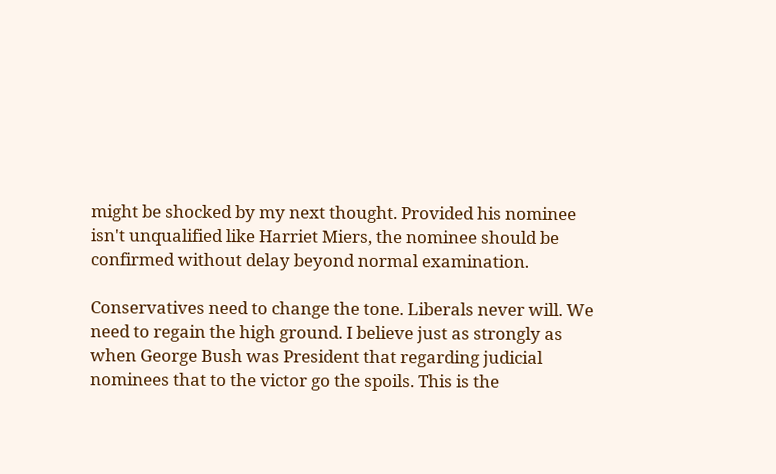might be shocked by my next thought. Provided his nominee isn't unqualified like Harriet Miers, the nominee should be confirmed without delay beyond normal examination.

Conservatives need to change the tone. Liberals never will. We need to regain the high ground. I believe just as strongly as when George Bush was President that regarding judicial nominees that to the victor go the spoils. This is the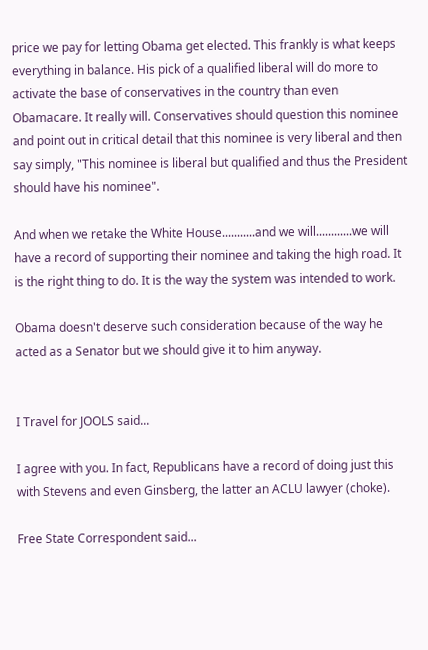price we pay for letting Obama get elected. This frankly is what keeps everything in balance. His pick of a qualified liberal will do more to activate the base of conservatives in the country than even Obamacare. It really will. Conservatives should question this nominee and point out in critical detail that this nominee is very liberal and then say simply, "This nominee is liberal but qualified and thus the President should have his nominee".

And when we retake the White House...........and we will............we will have a record of supporting their nominee and taking the high road. It is the right thing to do. It is the way the system was intended to work.

Obama doesn't deserve such consideration because of the way he acted as a Senator but we should give it to him anyway.


I Travel for JOOLS said...

I agree with you. In fact, Republicans have a record of doing just this with Stevens and even Ginsberg, the latter an ACLU lawyer (choke).

Free State Correspondent said...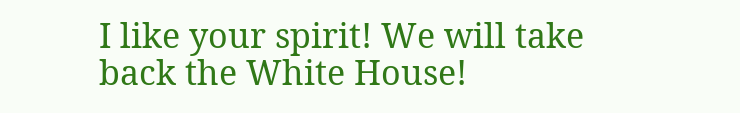I like your spirit! We will take back the White House!